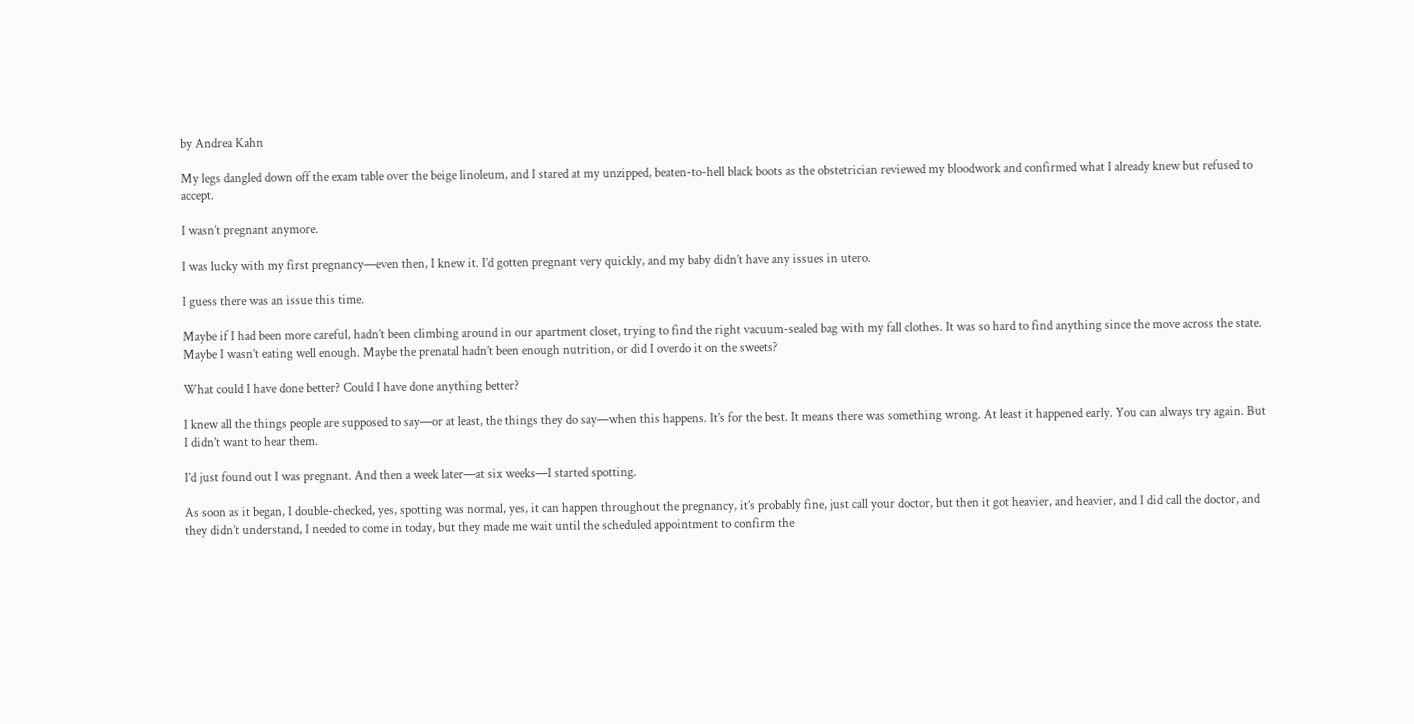by Andrea Kahn

My legs dangled down off the exam table over the beige linoleum, and I stared at my unzipped, beaten-to-hell black boots as the obstetrician reviewed my bloodwork and confirmed what I already knew but refused to accept.

I wasn’t pregnant anymore.

I was lucky with my first pregnancy—even then, I knew it. I’d gotten pregnant very quickly, and my baby didn’t have any issues in utero.

I guess there was an issue this time.

Maybe if I had been more careful, hadn’t been climbing around in our apartment closet, trying to find the right vacuum-sealed bag with my fall clothes. It was so hard to find anything since the move across the state. Maybe I wasn’t eating well enough. Maybe the prenatal hadn’t been enough nutrition, or did I overdo it on the sweets?

What could I have done better? Could I have done anything better?

I knew all the things people are supposed to say—or at least, the things they do say—when this happens. It’s for the best. It means there was something wrong. At least it happened early. You can always try again. But I didn’t want to hear them.

I’d just found out I was pregnant. And then a week later—at six weeks—I started spotting.

As soon as it began, I double-checked, yes, spotting was normal, yes, it can happen throughout the pregnancy, it’s probably fine, just call your doctor, but then it got heavier, and heavier, and I did call the doctor, and they didn’t understand, I needed to come in today, but they made me wait until the scheduled appointment to confirm the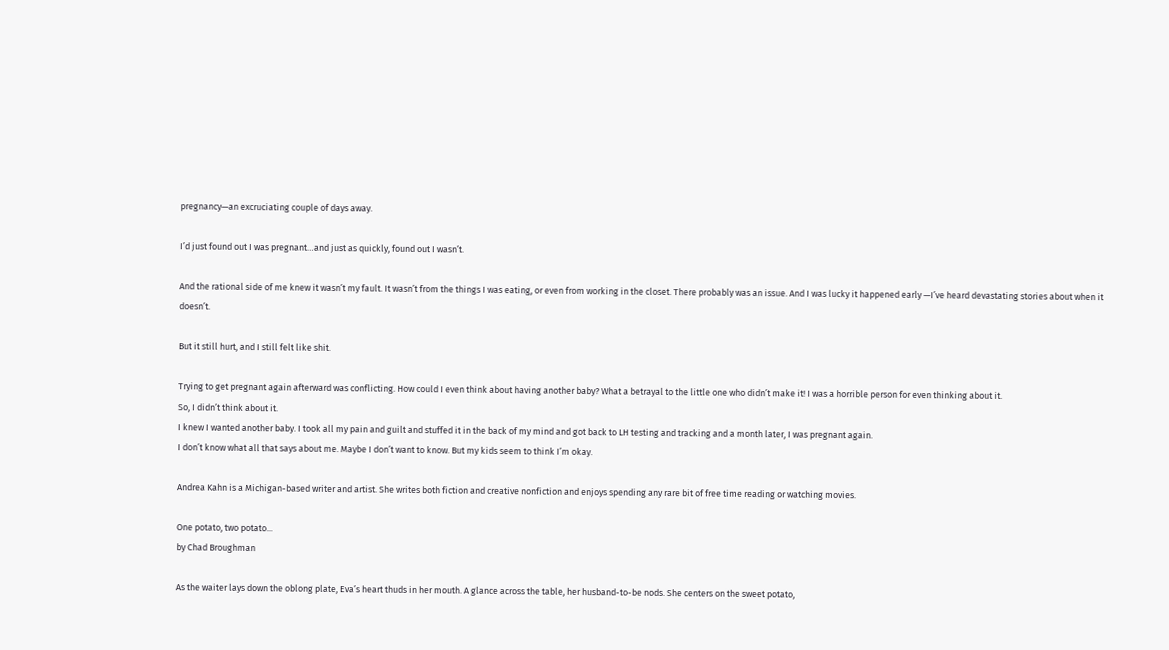pregnancy—an excruciating couple of days away.

I’d just found out I was pregnant…and just as quickly, found out I wasn’t.

And the rational side of me knew it wasn’t my fault. It wasn’t from the things I was eating, or even from working in the closet. There probably was an issue. And I was lucky it happened early —I’ve heard devastating stories about when it doesn’t.

But it still hurt, and I still felt like shit.

Trying to get pregnant again afterward was conflicting. How could I even think about having another baby? What a betrayal to the little one who didn’t make it! I was a horrible person for even thinking about it.
So, I didn’t think about it.
I knew I wanted another baby. I took all my pain and guilt and stuffed it in the back of my mind and got back to LH testing and tracking and a month later, I was pregnant again.
I don’t know what all that says about me. Maybe I don’t want to know. But my kids seem to think I’m okay.

Andrea Kahn is a Michigan-based writer and artist. She writes both fiction and creative nonfiction and enjoys spending any rare bit of free time reading or watching movies.

One potato, two potato...
by Chad Broughman

As the waiter lays down the oblong plate, Eva’s heart thuds in her mouth. A glance across the table, her husband-to-be nods. She centers on the sweet potato,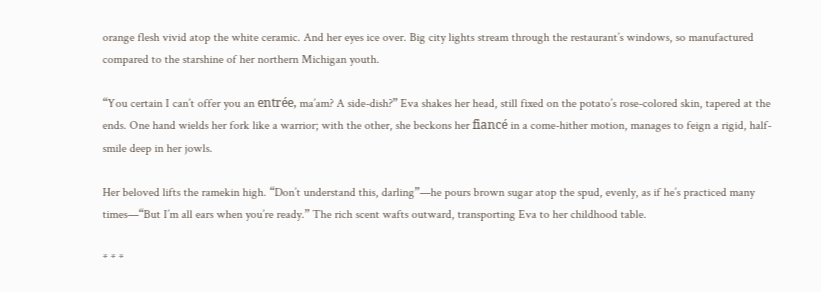orange flesh vivid atop the white ceramic. And her eyes ice over. Big city lights stream through the restaurant’s windows, so manufactured compared to the starshine of her northern Michigan youth.

“You certain I can’t offer you an entrée, ma’am? A side-dish?” Eva shakes her head, still fixed on the potato’s rose-colored skin, tapered at the ends. One hand wields her fork like a warrior; with the other, she beckons her fiancé in a come-hither motion, manages to feign a rigid, half-smile deep in her jowls.

Her beloved lifts the ramekin high. “Don’t understand this, darling”—he pours brown sugar atop the spud, evenly, as if he’s practiced many times—“But I’m all ears when you’re ready.” The rich scent wafts outward, transporting Eva to her childhood table.

* * *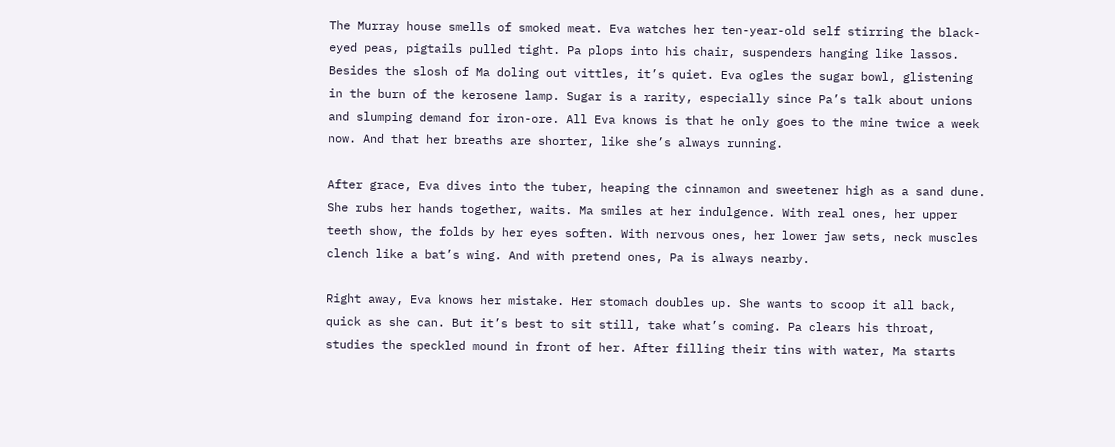The Murray house smells of smoked meat. Eva watches her ten-year-old self stirring the black-eyed peas, pigtails pulled tight. Pa plops into his chair, suspenders hanging like lassos. Besides the slosh of Ma doling out vittles, it’s quiet. Eva ogles the sugar bowl, glistening in the burn of the kerosene lamp. Sugar is a rarity, especially since Pa’s talk about unions and slumping demand for iron-ore. All Eva knows is that he only goes to the mine twice a week now. And that her breaths are shorter, like she’s always running.

After grace, Eva dives into the tuber, heaping the cinnamon and sweetener high as a sand dune. She rubs her hands together, waits. Ma smiles at her indulgence. With real ones, her upper teeth show, the folds by her eyes soften. With nervous ones, her lower jaw sets, neck muscles clench like a bat’s wing. And with pretend ones, Pa is always nearby.

Right away, Eva knows her mistake. Her stomach doubles up. She wants to scoop it all back, quick as she can. But it’s best to sit still, take what’s coming. Pa clears his throat, studies the speckled mound in front of her. After filling their tins with water, Ma starts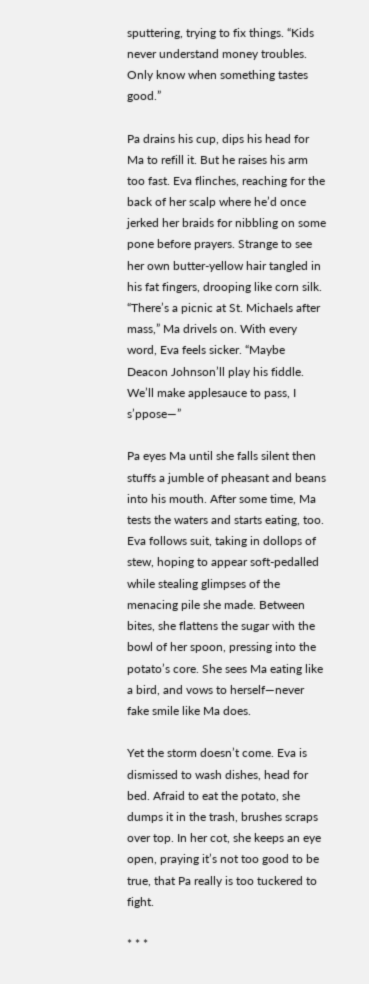sputtering, trying to fix things. “Kids never understand money troubles. Only know when something tastes good.”

Pa drains his cup, dips his head for Ma to refill it. But he raises his arm too fast. Eva flinches, reaching for the back of her scalp where he’d once jerked her braids for nibbling on some pone before prayers. Strange to see her own butter-yellow hair tangled in his fat fingers, drooping like corn silk. “There’s a picnic at St. Michaels after mass,” Ma drivels on. With every word, Eva feels sicker. “Maybe Deacon Johnson’ll play his fiddle. We’ll make applesauce to pass, I s’ppose—”

Pa eyes Ma until she falls silent then stuffs a jumble of pheasant and beans into his mouth. After some time, Ma tests the waters and starts eating, too. Eva follows suit, taking in dollops of stew, hoping to appear soft-pedalled while stealing glimpses of the menacing pile she made. Between bites, she flattens the sugar with the bowl of her spoon, pressing into the potato’s core. She sees Ma eating like a bird, and vows to herself—never fake smile like Ma does.

Yet the storm doesn’t come. Eva is dismissed to wash dishes, head for bed. Afraid to eat the potato, she dumps it in the trash, brushes scraps over top. In her cot, she keeps an eye open, praying it’s not too good to be true, that Pa really is too tuckered to fight.

* * *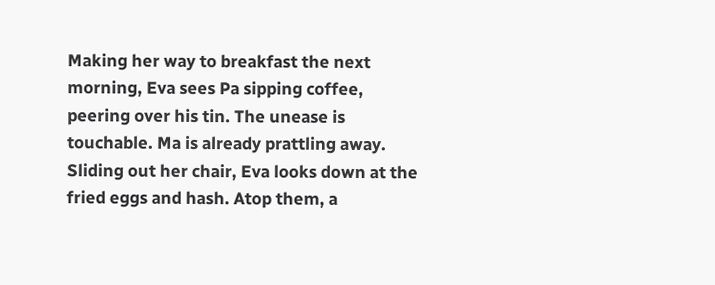Making her way to breakfast the next morning, Eva sees Pa sipping coffee, peering over his tin. The unease is touchable. Ma is already prattling away. Sliding out her chair, Eva looks down at the fried eggs and hash. Atop them, a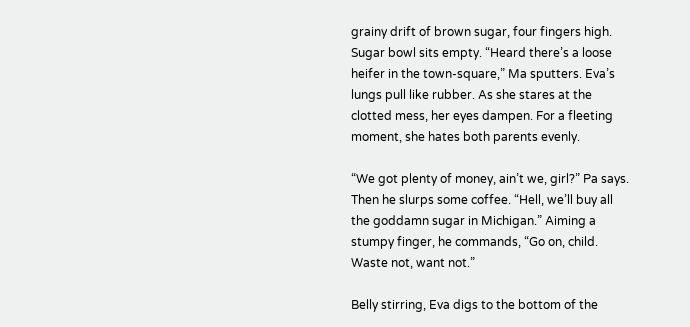grainy drift of brown sugar, four fingers high. Sugar bowl sits empty. “Heard there’s a loose heifer in the town-square,” Ma sputters. Eva’s lungs pull like rubber. As she stares at the clotted mess, her eyes dampen. For a fleeting moment, she hates both parents evenly.

“We got plenty of money, ain’t we, girl?” Pa says. Then he slurps some coffee. “Hell, we’ll buy all the goddamn sugar in Michigan.” Aiming a stumpy finger, he commands, “Go on, child. Waste not, want not.”

Belly stirring, Eva digs to the bottom of the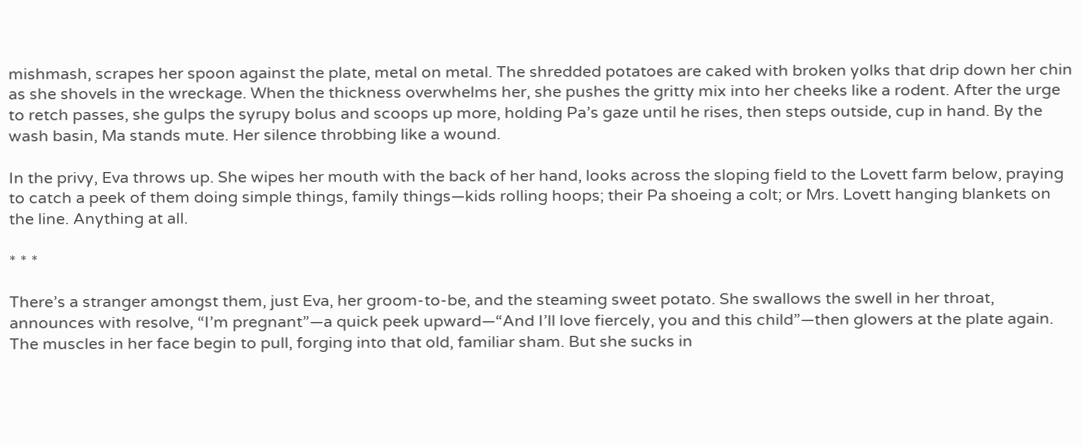mishmash, scrapes her spoon against the plate, metal on metal. The shredded potatoes are caked with broken yolks that drip down her chin as she shovels in the wreckage. When the thickness overwhelms her, she pushes the gritty mix into her cheeks like a rodent. After the urge to retch passes, she gulps the syrupy bolus and scoops up more, holding Pa’s gaze until he rises, then steps outside, cup in hand. By the wash basin, Ma stands mute. Her silence throbbing like a wound.

In the privy, Eva throws up. She wipes her mouth with the back of her hand, looks across the sloping field to the Lovett farm below, praying to catch a peek of them doing simple things, family things—kids rolling hoops; their Pa shoeing a colt; or Mrs. Lovett hanging blankets on the line. Anything at all.

* * *

There’s a stranger amongst them, just Eva, her groom-to-be, and the steaming sweet potato. She swallows the swell in her throat, announces with resolve, “I’m pregnant”—a quick peek upward—“And I’ll love fiercely, you and this child”—then glowers at the plate again. The muscles in her face begin to pull, forging into that old, familiar sham. But she sucks in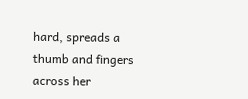hard, spreads a thumb and fingers across her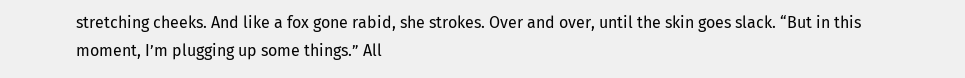stretching cheeks. And like a fox gone rabid, she strokes. Over and over, until the skin goes slack. “But in this moment, I’m plugging up some things.” All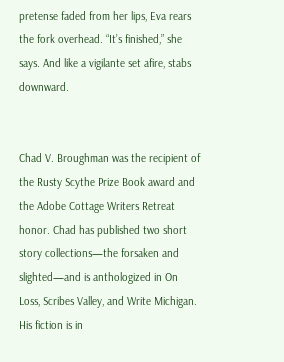pretense faded from her lips, Eva rears the fork overhead. “It’s finished,” she says. And like a vigilante set afire, stabs downward.


Chad V. Broughman was the recipient of the Rusty Scythe Prize Book award and the Adobe Cottage Writers Retreat honor. Chad has published two short story collections—the forsaken and slighted—and is anthologized in On Loss, Scribes Valley, and Write Michigan. His fiction is in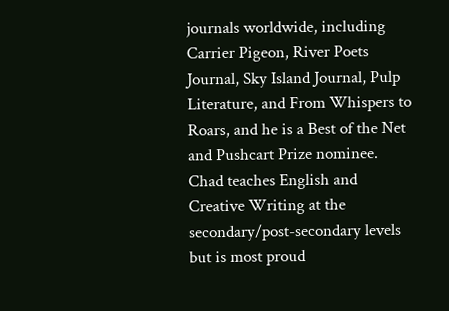journals worldwide, including Carrier Pigeon, River Poets Journal, Sky Island Journal, Pulp Literature, and From Whispers to Roars, and he is a Best of the Net and Pushcart Prize nominee. Chad teaches English and Creative Writing at the secondary/post-secondary levels but is most proud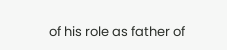of his role as father of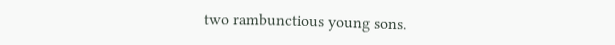two rambunctious young sons.